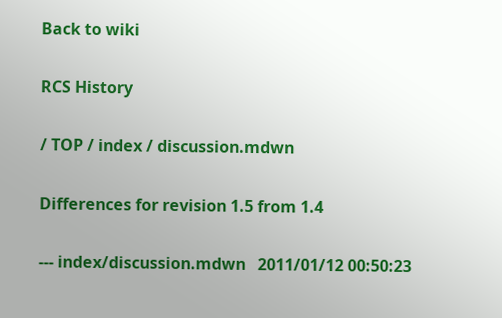Back to wiki

RCS History

/ TOP / index / discussion.mdwn

Differences for revision 1.5 from 1.4

--- index/discussion.mdwn   2011/01/12 00:50:23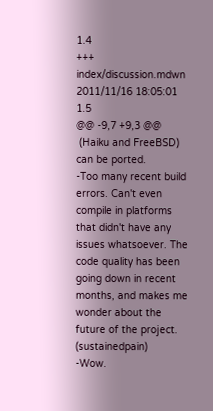1.4
+++ index/discussion.mdwn   2011/11/16 18:05:01 1.5
@@ -9,7 +9,3 @@
 (Haiku and FreeBSD) can be ported.
-Too many recent build errors. Can't even compile in platforms that didn't have any issues whatsoever. The code quality has been going down in recent months, and makes me wonder about the future of the project. (sustainedpain)
-Wow.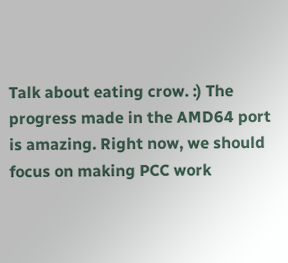Talk about eating crow. :) The progress made in the AMD64 port is amazing. Right now, we should focus on making PCC work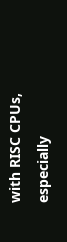with RISC CPUs, especially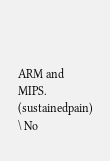ARM and MIPS. (sustainedpain)
\ No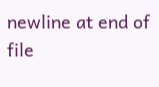newline at end of file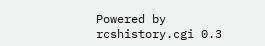Powered by rcshistory.cgi 0.3